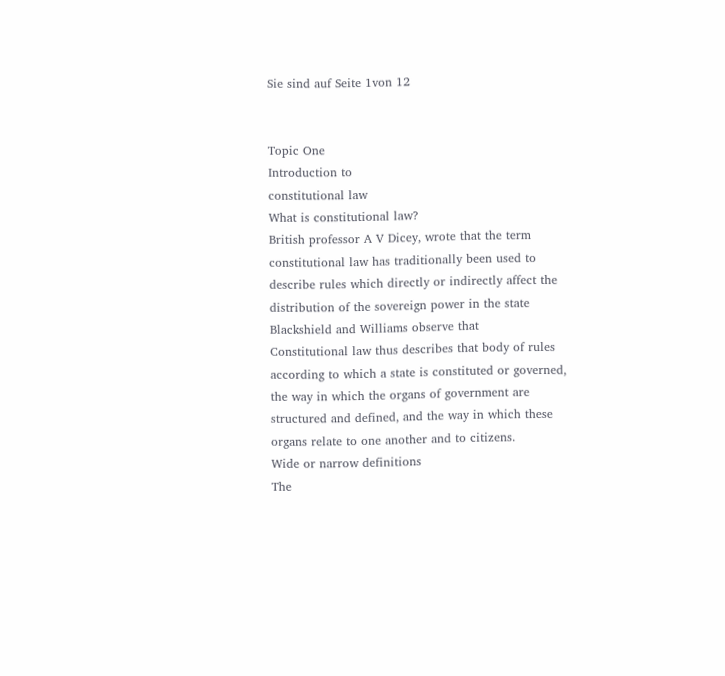Sie sind auf Seite 1von 12


Topic One
Introduction to
constitutional law
What is constitutional law?
British professor A V Dicey, wrote that the term
constitutional law has traditionally been used to
describe rules which directly or indirectly affect the
distribution of the sovereign power in the state
Blackshield and Williams observe that
Constitutional law thus describes that body of rules
according to which a state is constituted or governed,
the way in which the organs of government are
structured and defined, and the way in which these
organs relate to one another and to citizens.
Wide or narrow definitions
The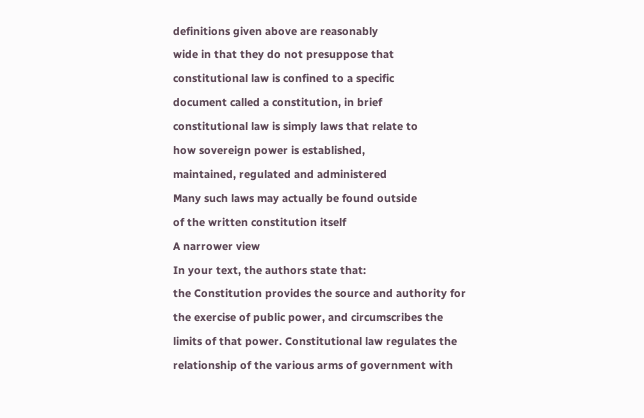definitions given above are reasonably
wide in that they do not presuppose that
constitutional law is confined to a specific
document called a constitution, in brief
constitutional law is simply laws that relate to
how sovereign power is established,
maintained, regulated and administered
Many such laws may actually be found outside
of the written constitution itself
A narrower view
In your text, the authors state that:
the Constitution provides the source and authority for
the exercise of public power, and circumscribes the
limits of that power. Constitutional law regulates the
relationship of the various arms of government with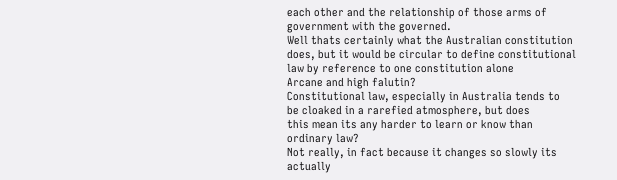each other and the relationship of those arms of
government with the governed.
Well thats certainly what the Australian constitution
does, but it would be circular to define constitutional
law by reference to one constitution alone
Arcane and high falutin?
Constitutional law, especially in Australia tends to
be cloaked in a rarefied atmosphere, but does
this mean its any harder to learn or know than
ordinary law?
Not really, in fact because it changes so slowly its
actually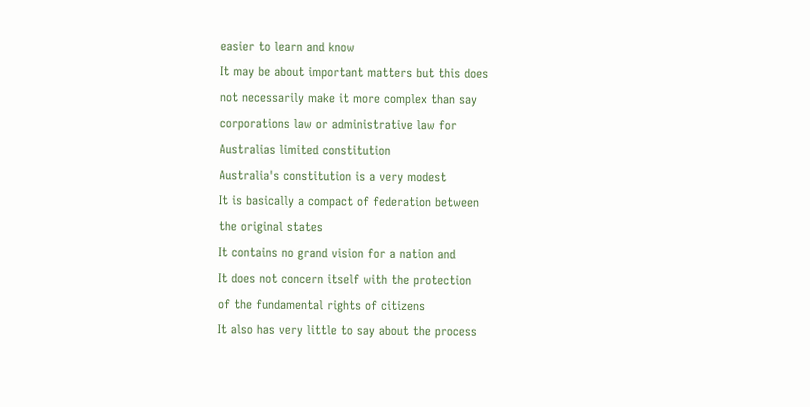easier to learn and know
It may be about important matters but this does
not necessarily make it more complex than say
corporations law or administrative law for
Australias limited constitution
Australia's constitution is a very modest
It is basically a compact of federation between
the original states
It contains no grand vision for a nation and
It does not concern itself with the protection
of the fundamental rights of citizens
It also has very little to say about the process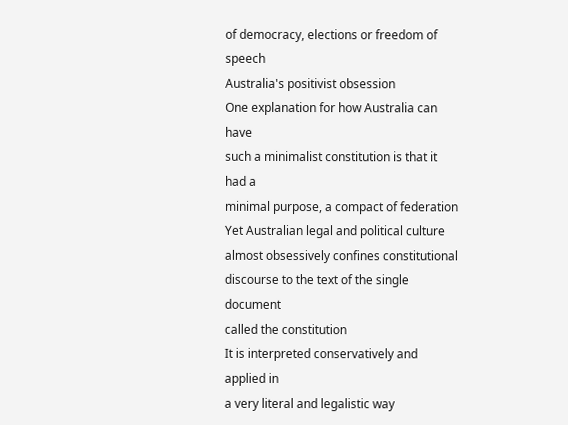of democracy, elections or freedom of speech
Australia's positivist obsession
One explanation for how Australia can have
such a minimalist constitution is that it had a
minimal purpose, a compact of federation
Yet Australian legal and political culture
almost obsessively confines constitutional
discourse to the text of the single document
called the constitution
It is interpreted conservatively and applied in
a very literal and legalistic way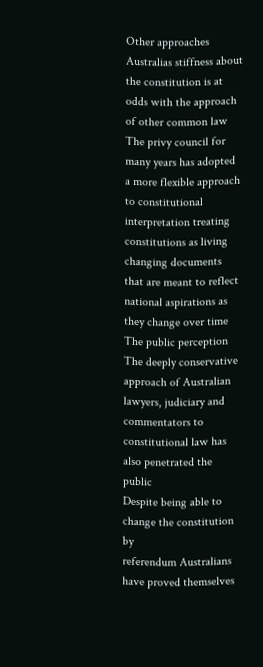Other approaches
Australias stiffness about the constitution is at
odds with the approach of other common law
The privy council for many years has adopted
a more flexible approach to constitutional
interpretation treating constitutions as living
changing documents that are meant to reflect
national aspirations as they change over time
The public perception
The deeply conservative approach of Australian
lawyers, judiciary and commentators to
constitutional law has also penetrated the public
Despite being able to change the constitution by
referendum Australians have proved themselves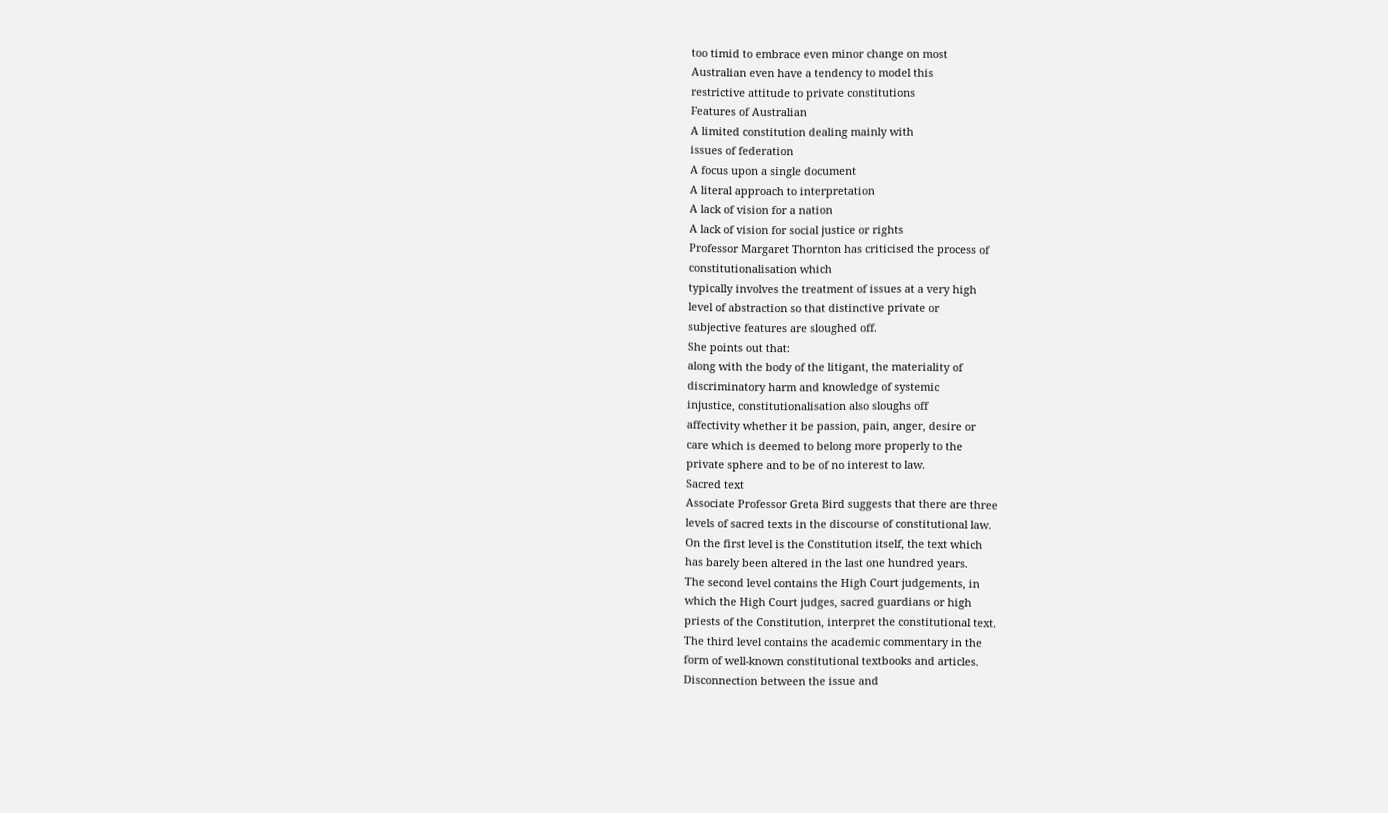too timid to embrace even minor change on most
Australian even have a tendency to model this
restrictive attitude to private constitutions
Features of Australian
A limited constitution dealing mainly with
issues of federation
A focus upon a single document
A literal approach to interpretation
A lack of vision for a nation
A lack of vision for social justice or rights
Professor Margaret Thornton has criticised the process of
constitutionalisation which
typically involves the treatment of issues at a very high
level of abstraction so that distinctive private or
subjective features are sloughed off.
She points out that:
along with the body of the litigant, the materiality of
discriminatory harm and knowledge of systemic
injustice, constitutionalisation also sloughs off
affectivity whether it be passion, pain, anger, desire or
care which is deemed to belong more properly to the
private sphere and to be of no interest to law.
Sacred text
Associate Professor Greta Bird suggests that there are three
levels of sacred texts in the discourse of constitutional law.
On the first level is the Constitution itself, the text which
has barely been altered in the last one hundred years.
The second level contains the High Court judgements, in
which the High Court judges, sacred guardians or high
priests of the Constitution, interpret the constitutional text.
The third level contains the academic commentary in the
form of well-known constitutional textbooks and articles.
Disconnection between the issue and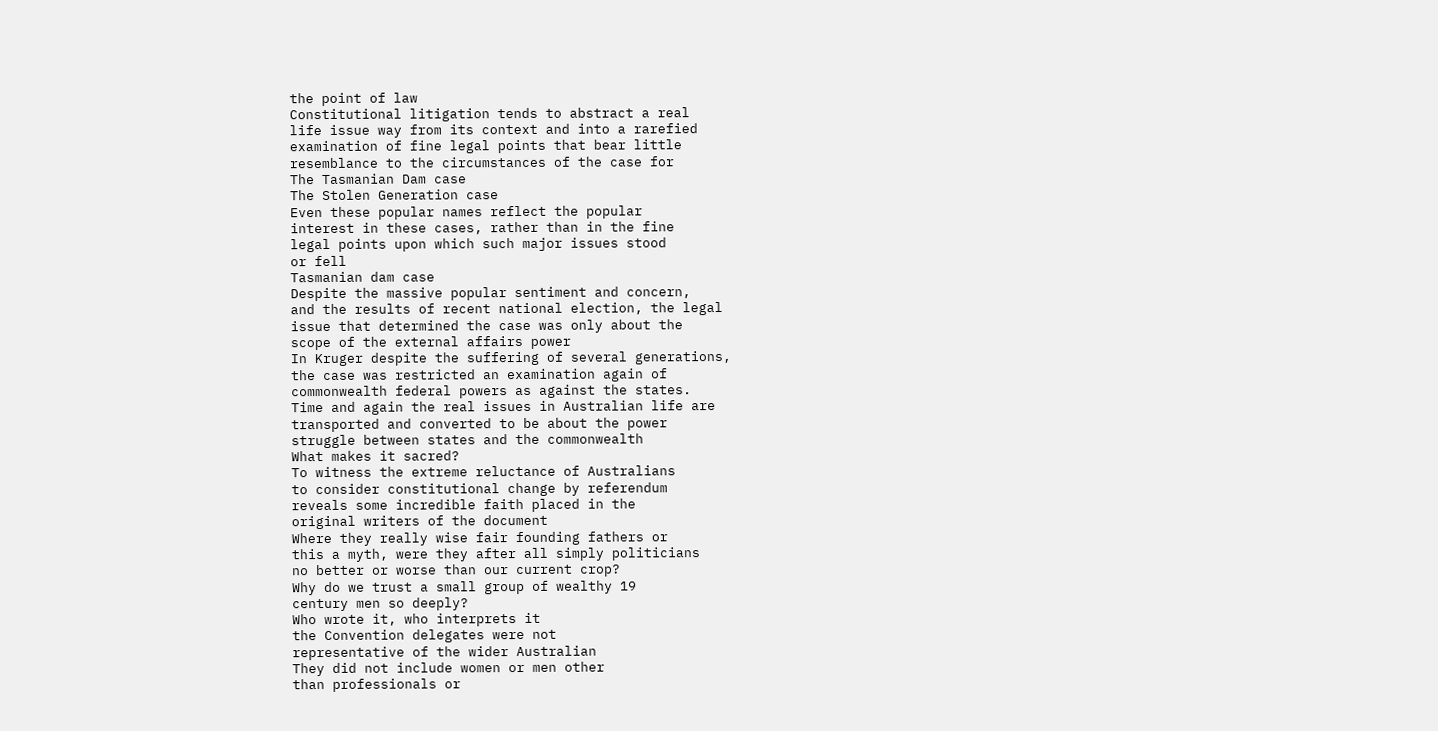the point of law
Constitutional litigation tends to abstract a real
life issue way from its context and into a rarefied
examination of fine legal points that bear little
resemblance to the circumstances of the case for
The Tasmanian Dam case
The Stolen Generation case
Even these popular names reflect the popular
interest in these cases, rather than in the fine
legal points upon which such major issues stood
or fell
Tasmanian dam case
Despite the massive popular sentiment and concern,
and the results of recent national election, the legal
issue that determined the case was only about the
scope of the external affairs power
In Kruger despite the suffering of several generations,
the case was restricted an examination again of
commonwealth federal powers as against the states.
Time and again the real issues in Australian life are
transported and converted to be about the power
struggle between states and the commonwealth
What makes it sacred?
To witness the extreme reluctance of Australians
to consider constitutional change by referendum
reveals some incredible faith placed in the
original writers of the document
Where they really wise fair founding fathers or
this a myth, were they after all simply politicians
no better or worse than our current crop?
Why do we trust a small group of wealthy 19
century men so deeply?
Who wrote it, who interprets it
the Convention delegates were not
representative of the wider Australian
They did not include women or men other
than professionals or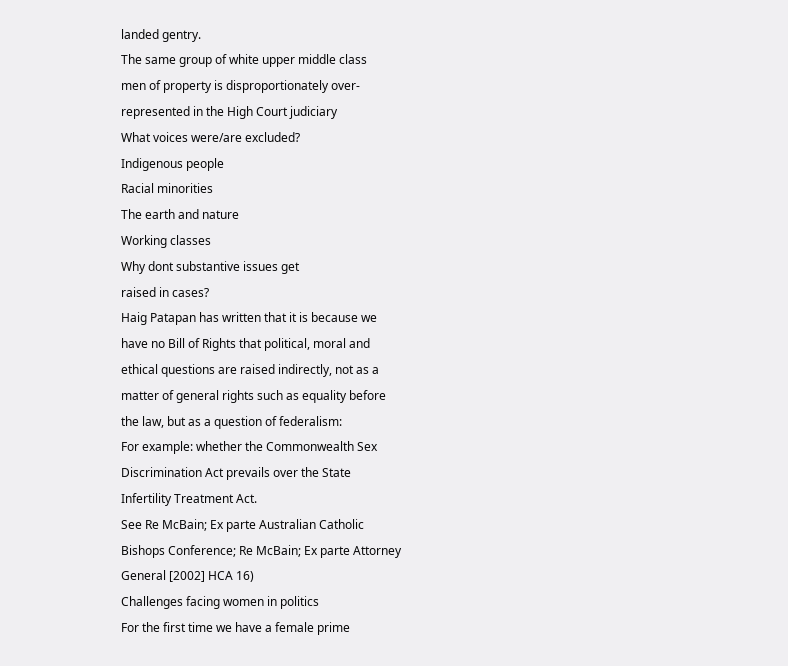landed gentry.
The same group of white upper middle class
men of property is disproportionately over-
represented in the High Court judiciary
What voices were/are excluded?
Indigenous people
Racial minorities
The earth and nature
Working classes
Why dont substantive issues get
raised in cases?
Haig Patapan has written that it is because we
have no Bill of Rights that political, moral and
ethical questions are raised indirectly, not as a
matter of general rights such as equality before
the law, but as a question of federalism:
For example: whether the Commonwealth Sex
Discrimination Act prevails over the State
Infertility Treatment Act.
See Re McBain; Ex parte Australian Catholic
Bishops Conference; Re McBain; Ex parte Attorney
General [2002] HCA 16)
Challenges facing women in politics
For the first time we have a female prime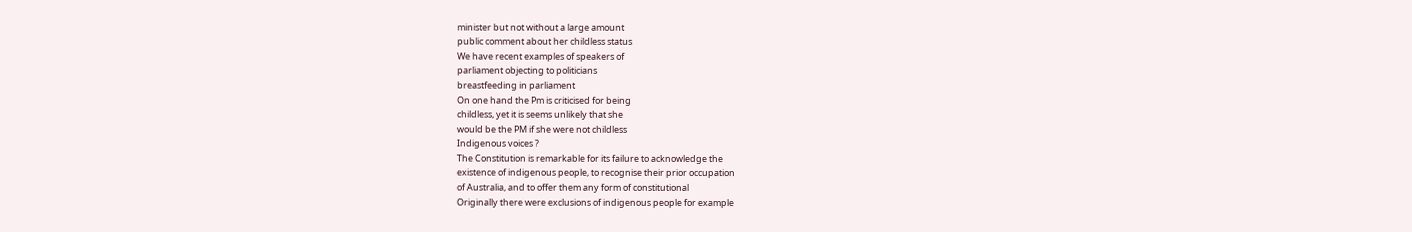minister but not without a large amount
public comment about her childless status
We have recent examples of speakers of
parliament objecting to politicians
breastfeeding in parliament
On one hand the Pm is criticised for being
childless, yet it is seems unlikely that she
would be the PM if she were not childless
Indigenous voices ?
The Constitution is remarkable for its failure to acknowledge the
existence of indigenous people, to recognise their prior occupation
of Australia, and to offer them any form of constitutional
Originally there were exclusions of indigenous people for example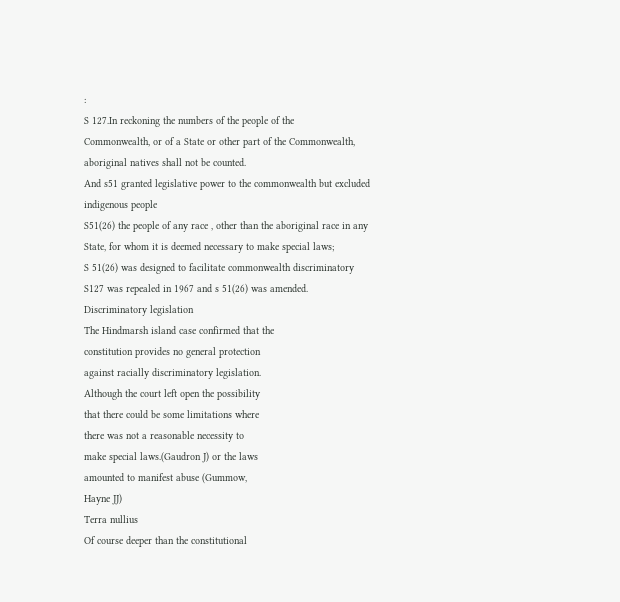:
S 127.In reckoning the numbers of the people of the
Commonwealth, or of a State or other part of the Commonwealth,
aboriginal natives shall not be counted.
And s51 granted legislative power to the commonwealth but excluded
indigenous people
S51(26) the people of any race , other than the aboriginal race in any
State, for whom it is deemed necessary to make special laws;
S 51(26) was designed to facilitate commonwealth discriminatory
S127 was repealed in 1967 and s 51(26) was amended.
Discriminatory legislation
The Hindmarsh island case confirmed that the
constitution provides no general protection
against racially discriminatory legislation.
Although the court left open the possibility
that there could be some limitations where
there was not a reasonable necessity to
make special laws.(Gaudron J) or the laws
amounted to manifest abuse (Gummow,
Hayne JJ)
Terra nullius
Of course deeper than the constitutional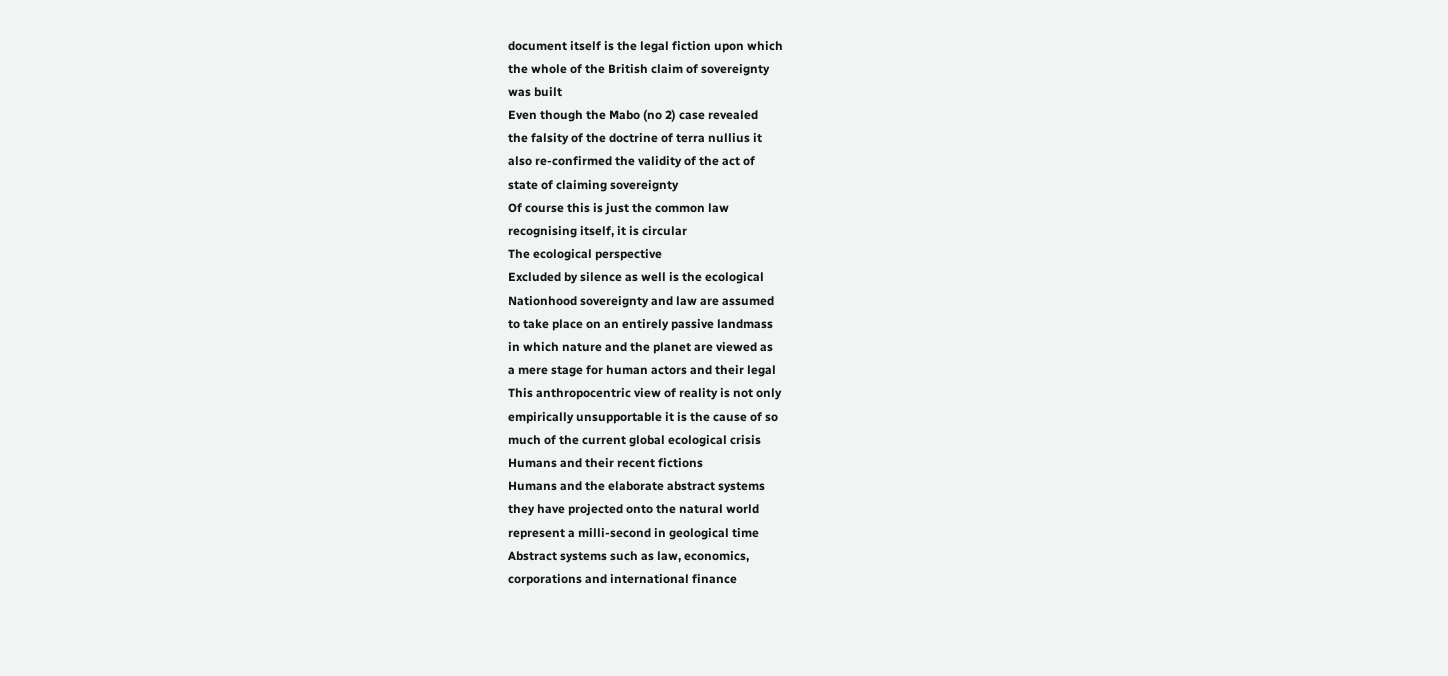document itself is the legal fiction upon which
the whole of the British claim of sovereignty
was built
Even though the Mabo (no 2) case revealed
the falsity of the doctrine of terra nullius it
also re-confirmed the validity of the act of
state of claiming sovereignty
Of course this is just the common law
recognising itself, it is circular
The ecological perspective
Excluded by silence as well is the ecological
Nationhood sovereignty and law are assumed
to take place on an entirely passive landmass
in which nature and the planet are viewed as
a mere stage for human actors and their legal
This anthropocentric view of reality is not only
empirically unsupportable it is the cause of so
much of the current global ecological crisis
Humans and their recent fictions
Humans and the elaborate abstract systems
they have projected onto the natural world
represent a milli-second in geological time
Abstract systems such as law, economics,
corporations and international finance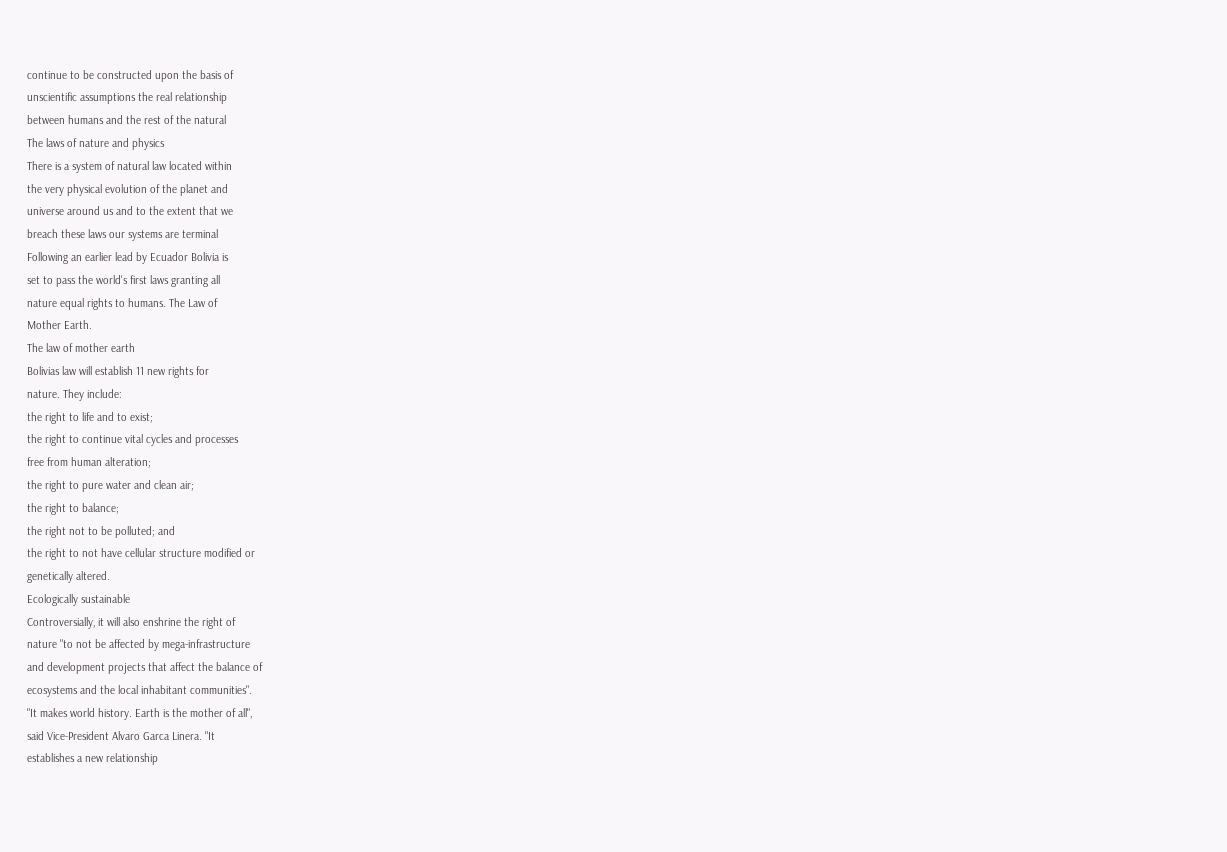continue to be constructed upon the basis of
unscientific assumptions the real relationship
between humans and the rest of the natural
The laws of nature and physics
There is a system of natural law located within
the very physical evolution of the planet and
universe around us and to the extent that we
breach these laws our systems are terminal
Following an earlier lead by Ecuador Bolivia is
set to pass the world's first laws granting all
nature equal rights to humans. The Law of
Mother Earth.
The law of mother earth
Bolivias law will establish 11 new rights for
nature. They include:
the right to life and to exist;
the right to continue vital cycles and processes
free from human alteration;
the right to pure water and clean air;
the right to balance;
the right not to be polluted; and
the right to not have cellular structure modified or
genetically altered.
Ecologically sustainable
Controversially, it will also enshrine the right of
nature "to not be affected by mega-infrastructure
and development projects that affect the balance of
ecosystems and the local inhabitant communities".
"It makes world history. Earth is the mother of all",
said Vice-President Alvaro Garca Linera. "It
establishes a new relationship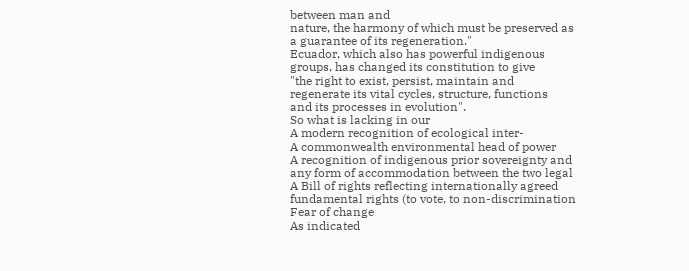between man and
nature, the harmony of which must be preserved as
a guarantee of its regeneration."
Ecuador, which also has powerful indigenous
groups, has changed its constitution to give
"the right to exist, persist, maintain and
regenerate its vital cycles, structure, functions
and its processes in evolution".
So what is lacking in our
A modern recognition of ecological inter-
A commonwealth environmental head of power
A recognition of indigenous prior sovereignty and
any form of accommodation between the two legal
A Bill of rights reflecting internationally agreed
fundamental rights (to vote, to non-discrimination
Fear of change
As indicated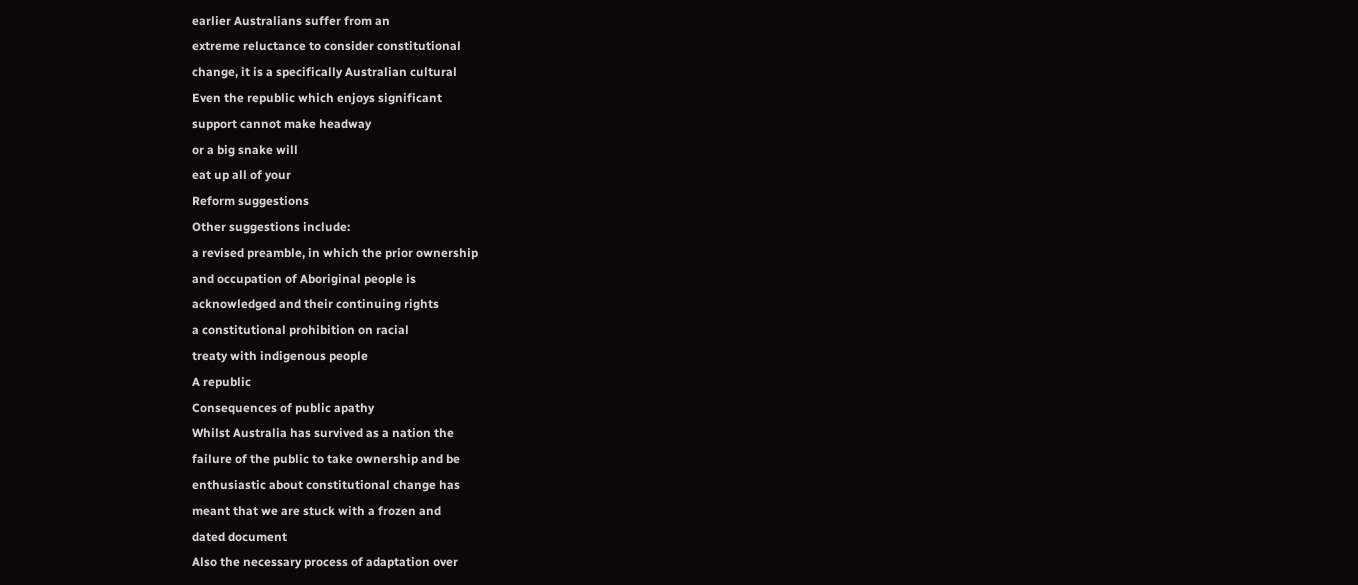earlier Australians suffer from an
extreme reluctance to consider constitutional
change, it is a specifically Australian cultural
Even the republic which enjoys significant
support cannot make headway
or a big snake will
eat up all of your
Reform suggestions
Other suggestions include:
a revised preamble, in which the prior ownership
and occupation of Aboriginal people is
acknowledged and their continuing rights
a constitutional prohibition on racial
treaty with indigenous people
A republic
Consequences of public apathy
Whilst Australia has survived as a nation the
failure of the public to take ownership and be
enthusiastic about constitutional change has
meant that we are stuck with a frozen and
dated document
Also the necessary process of adaptation over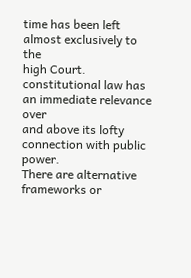time has been left almost exclusively to the
high Court.
constitutional law has an immediate relevance over
and above its lofty connection with public power.
There are alternative frameworks or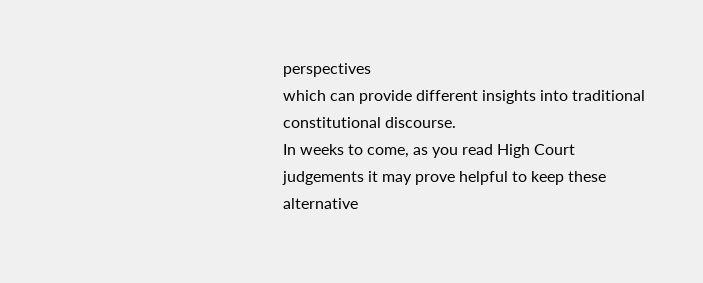perspectives
which can provide different insights into traditional
constitutional discourse.
In weeks to come, as you read High Court
judgements it may prove helpful to keep these
alternative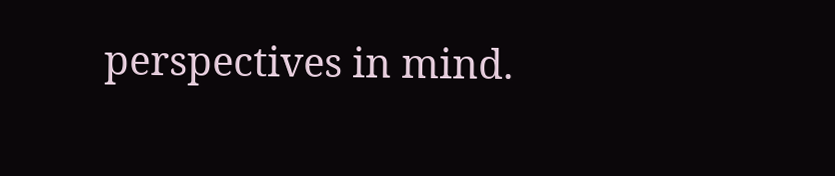perspectives in mind.